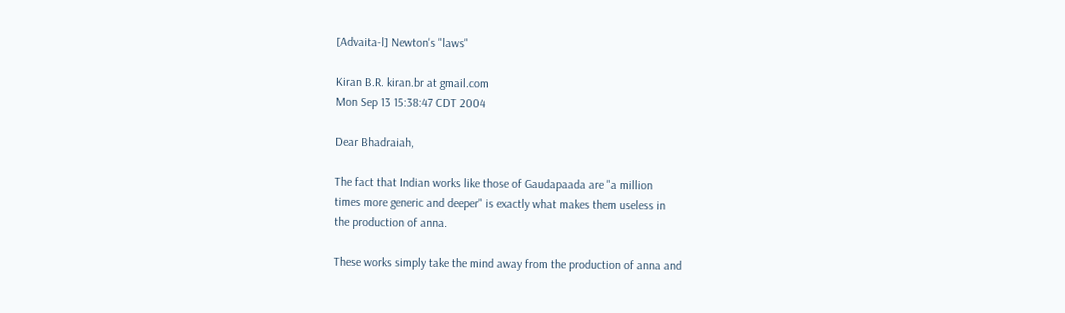[Advaita-l] Newton's "laws"

Kiran B.R. kiran.br at gmail.com
Mon Sep 13 15:38:47 CDT 2004

Dear Bhadraiah,

The fact that Indian works like those of Gaudapaada are "a million
times more generic and deeper" is exactly what makes them useless in
the production of anna.

These works simply take the mind away from the production of anna and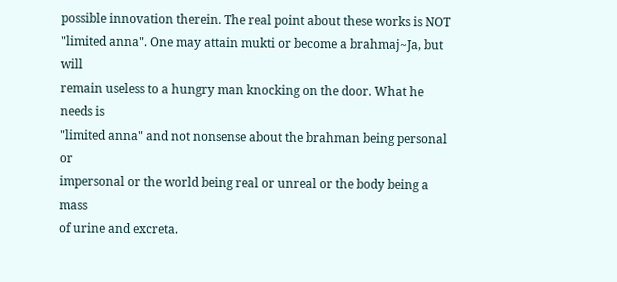possible innovation therein. The real point about these works is NOT
"limited anna". One may attain mukti or become a brahmaj~Ja, but will
remain useless to a hungry man knocking on the door. What he needs is
"limited anna" and not nonsense about the brahman being personal or
impersonal or the world being real or unreal or the body being a mass
of urine and excreta.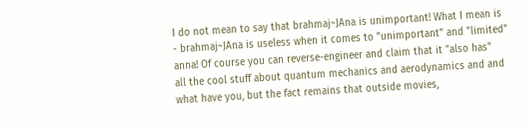I do not mean to say that brahmaj~JAna is unimportant! What I mean is
- brahmaj~JAna is useless when it comes to "unimportant" and "limited"
anna! Of course you can reverse-engineer and claim that it "also has"
all the cool stuff about quantum mechanics and aerodynamics and and
what have you, but the fact remains that outside movies,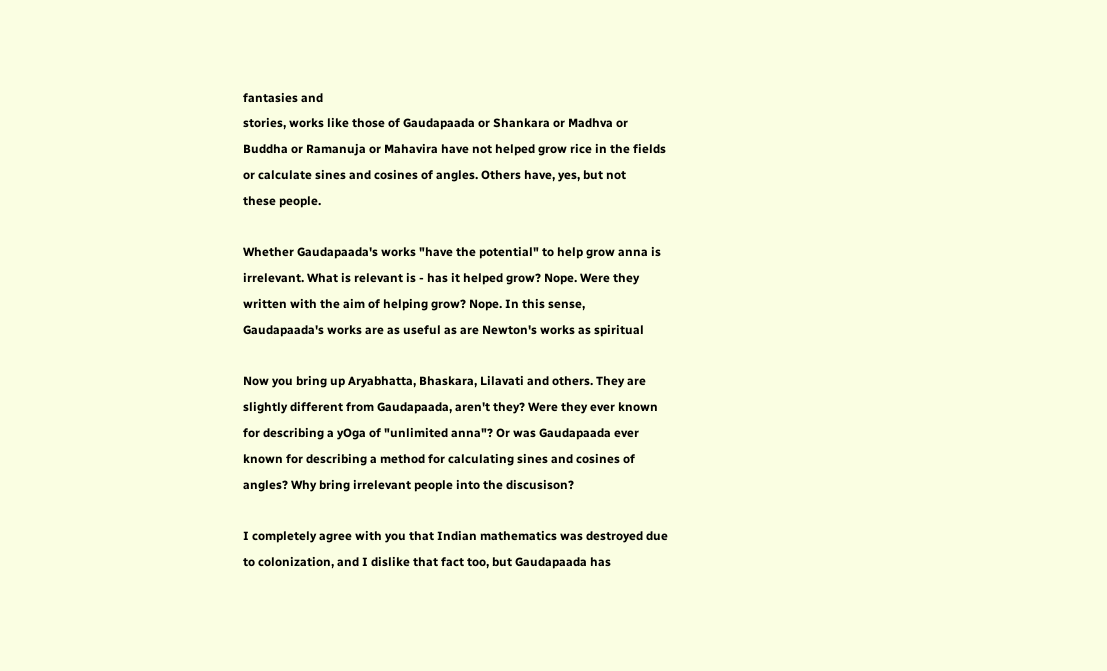fantasies and
stories, works like those of Gaudapaada or Shankara or Madhva or
Buddha or Ramanuja or Mahavira have not helped grow rice in the fields
or calculate sines and cosines of angles. Others have, yes, but not
these people.

Whether Gaudapaada's works "have the potential" to help grow anna is
irrelevant. What is relevant is - has it helped grow? Nope. Were they
written with the aim of helping grow? Nope. In this sense,
Gaudapaada's works are as useful as are Newton's works as spiritual

Now you bring up Aryabhatta, Bhaskara, Lilavati and others. They are
slightly different from Gaudapaada, aren't they? Were they ever known
for describing a yOga of "unlimited anna"? Or was Gaudapaada ever
known for describing a method for calculating sines and cosines of
angles? Why bring irrelevant people into the discusison?

I completely agree with you that Indian mathematics was destroyed due
to colonization, and I dislike that fact too, but Gaudapaada has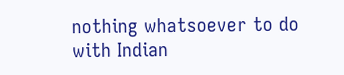nothing whatsoever to do with Indian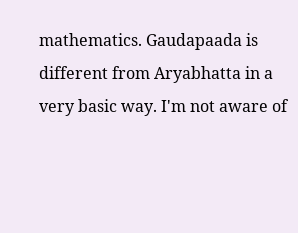mathematics. Gaudapaada is
different from Aryabhatta in a very basic way. I'm not aware of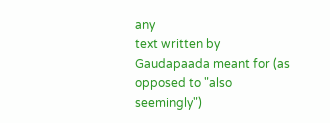any
text written by Gaudapaada meant for (as opposed to "also seemingly")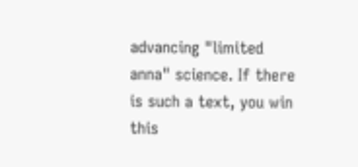advancing "limited anna" science. If there is such a text, you win
this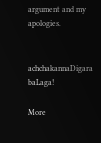argument and my apologies.


achchakannaDigara baLaga!

More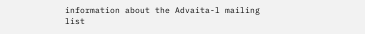information about the Advaita-l mailing list